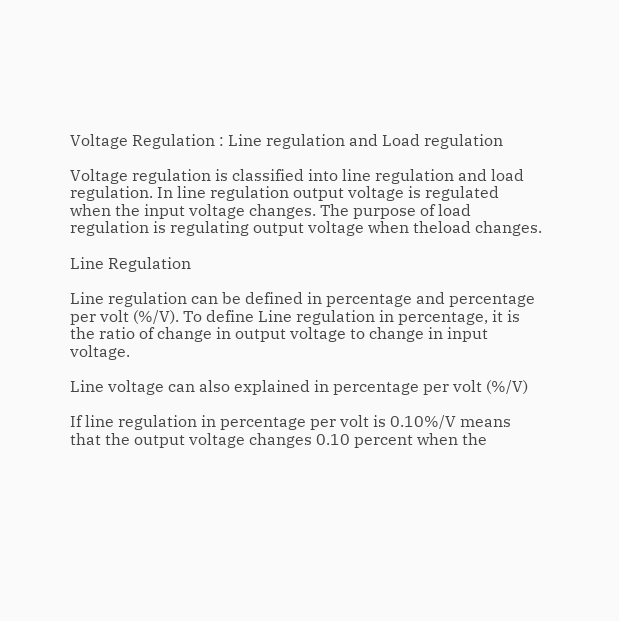Voltage Regulation : Line regulation and Load regulation

Voltage regulation is classified into line regulation and load regulation. In line regulation output voltage is regulated when the input voltage changes. The purpose of load regulation is regulating output voltage when theload changes.

Line Regulation

Line regulation can be defined in percentage and percentage per volt (%/V). To define Line regulation in percentage, it is the ratio of change in output voltage to change in input voltage.

Line voltage can also explained in percentage per volt (%/V)

If line regulation in percentage per volt is 0.10%/V means that the output voltage changes 0.10 percent when the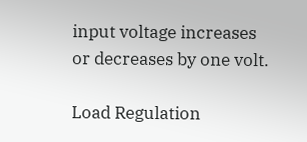input voltage increases
or decreases by one volt.

Load Regulation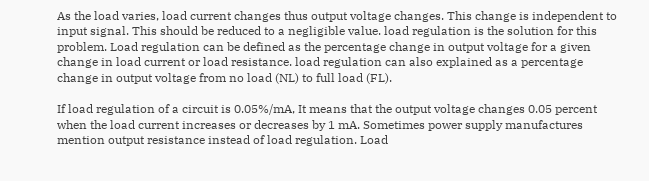As the load varies, load current changes thus output voltage changes. This change is independent to input signal. This should be reduced to a negligible value. load regulation is the solution for this problem. Load regulation can be defined as the percentage change in output voltage for a given change in load current or load resistance. load regulation can also explained as a percentage change in output voltage from no load (NL) to full load (FL).

If load regulation of a circuit is 0.05%/mA, It means that the output voltage changes 0.05 percent when the load current increases or decreases by 1 mA. Sometimes power supply manufactures mention output resistance instead of load regulation. Load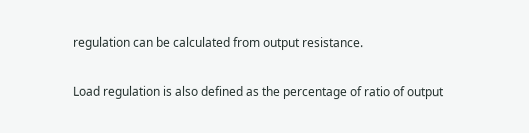regulation can be calculated from output resistance.

Load regulation is also defined as the percentage of ratio of output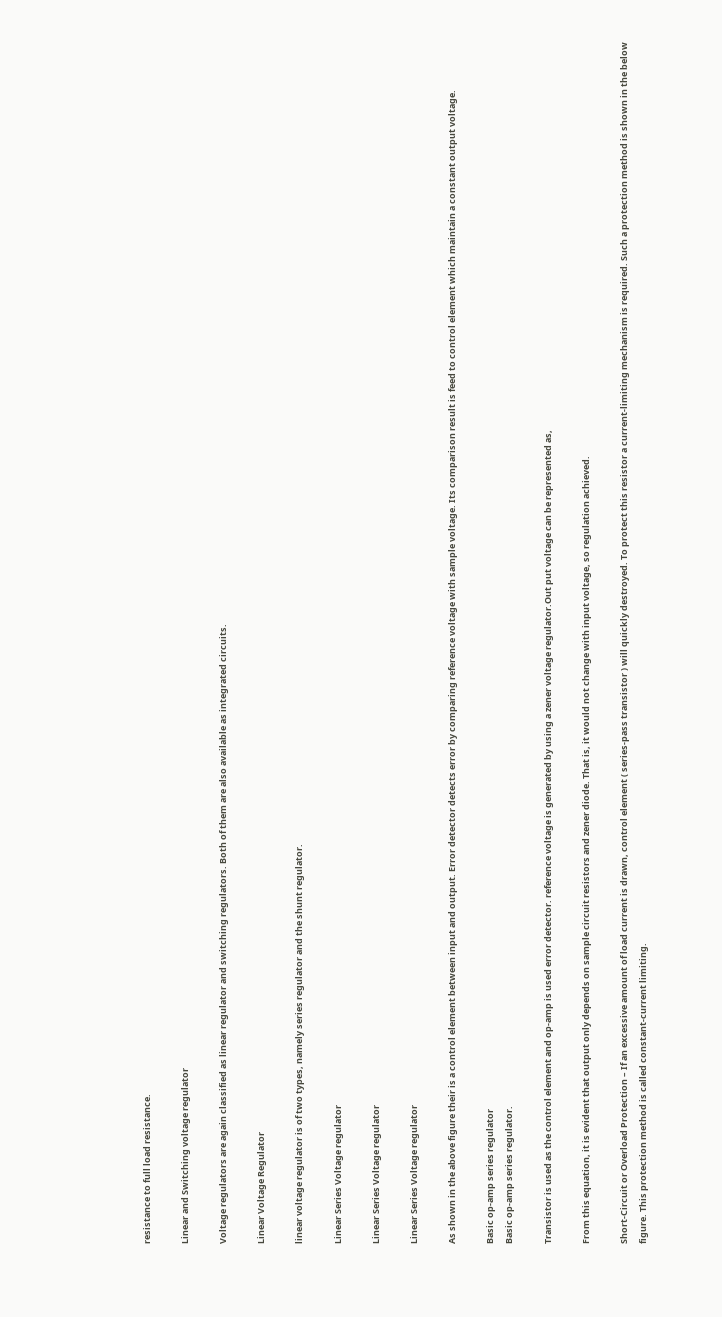resistance to full load resistance.

Linear and Switching voltage regulator

Voltage regulators are again classified as linear regulator and switching regulators. Both of them are also available as integrated circuits.

Linear Voltage Regulator

linear voltage regulator is of two types, namely series regulator and the shunt regulator.

Linear Series Voltage regulator

Linear Series Voltage regulator

Linear Series Voltage regulator

As shown in the above figure their is a control element between input and output. Error detector detects error by comparing reference voltage with sample voltage. Its comparison result is feed to control element which maintain a constant output voltage.

Basic op-amp series regulator
Basic op-amp series regulator.

Transistor is used as the control element and op-amp is used error detector. reference voltage is generated by using a zener voltage regulator.Out put voltage can be represented as,

From this equation, it is evident that output only depends on sample circuit resistors and zener diode. That is, it would not change with input voltage, so regulation achieved.

Short-Circuit or Overload Protection – If an excessive amount of load current is drawn, control element ( series-pass transistor ) will quickly destroyed. To protect this resistor a current-limiting mechanism is required. Such a protection method is shown in the below figure. This protection method is called constant-current limiting.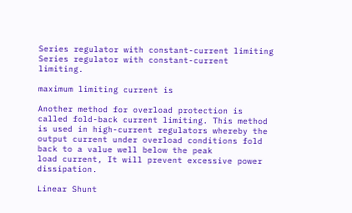Series regulator with constant-current limiting
Series regulator with constant-current limiting.

maximum limiting current is

Another method for overload protection is called fold-back current limiting. This method is used in high-current regulators whereby the output current under overload conditions fold back to a value well below the peak
load current, It will prevent excessive power dissipation.

Linear Shunt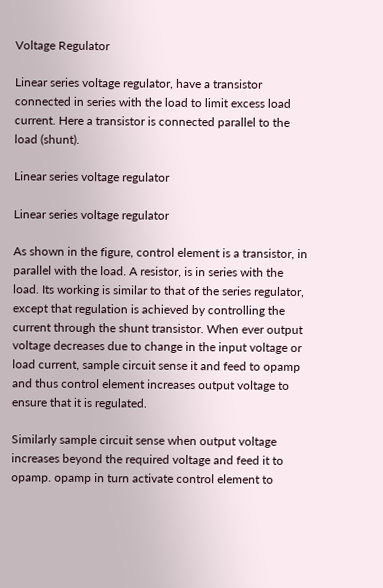Voltage Regulator

Linear series voltage regulator, have a transistor connected in series with the load to limit excess load current. Here a transistor is connected parallel to the load (shunt).

Linear series voltage regulator

Linear series voltage regulator

As shown in the figure, control element is a transistor, in parallel with the load. A resistor, is in series with the load. Its working is similar to that of the series regulator, except that regulation is achieved by controlling the current through the shunt transistor. When ever output voltage decreases due to change in the input voltage or load current, sample circuit sense it and feed to opamp and thus control element increases output voltage to ensure that it is regulated.

Similarly sample circuit sense when output voltage increases beyond the required voltage and feed it to opamp. opamp in turn activate control element to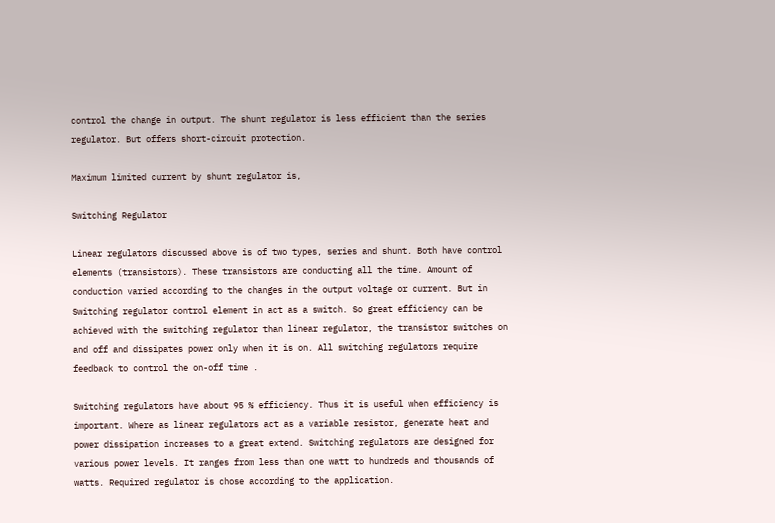control the change in output. The shunt regulator is less efficient than the series regulator. But offers short-circuit protection.

Maximum limited current by shunt regulator is,

Switching Regulator

Linear regulators discussed above is of two types, series and shunt. Both have control elements (transistors). These transistors are conducting all the time. Amount of conduction varied according to the changes in the output voltage or current. But in Switching regulator control element in act as a switch. So great efficiency can be achieved with the switching regulator than linear regulator, the transistor switches on and off and dissipates power only when it is on. All switching regulators require feedback to control the on-off time .

Switching regulators have about 95 % efficiency. Thus it is useful when efficiency is important. Where as linear regulators act as a variable resistor, generate heat and power dissipation increases to a great extend. Switching regulators are designed for various power levels. It ranges from less than one watt to hundreds and thousands of watts. Required regulator is chose according to the application.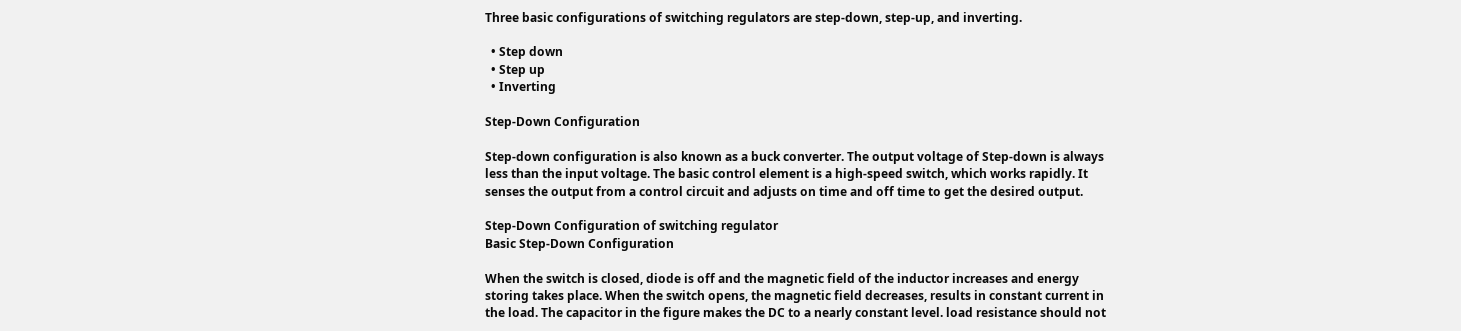Three basic configurations of switching regulators are step-down, step-up, and inverting.

  • Step down
  • Step up
  • Inverting

Step-Down Configuration

Step-down configuration is also known as a buck converter. The output voltage of Step-down is always less than the input voltage. The basic control element is a high-speed switch, which works rapidly. It senses the output from a control circuit and adjusts on time and off time to get the desired output.

Step-Down Configuration of switching regulator
Basic Step-Down Configuration

When the switch is closed, diode is off and the magnetic field of the inductor increases and energy storing takes place. When the switch opens, the magnetic field decreases, results in constant current in the load. The capacitor in the figure makes the DC to a nearly constant level. load resistance should not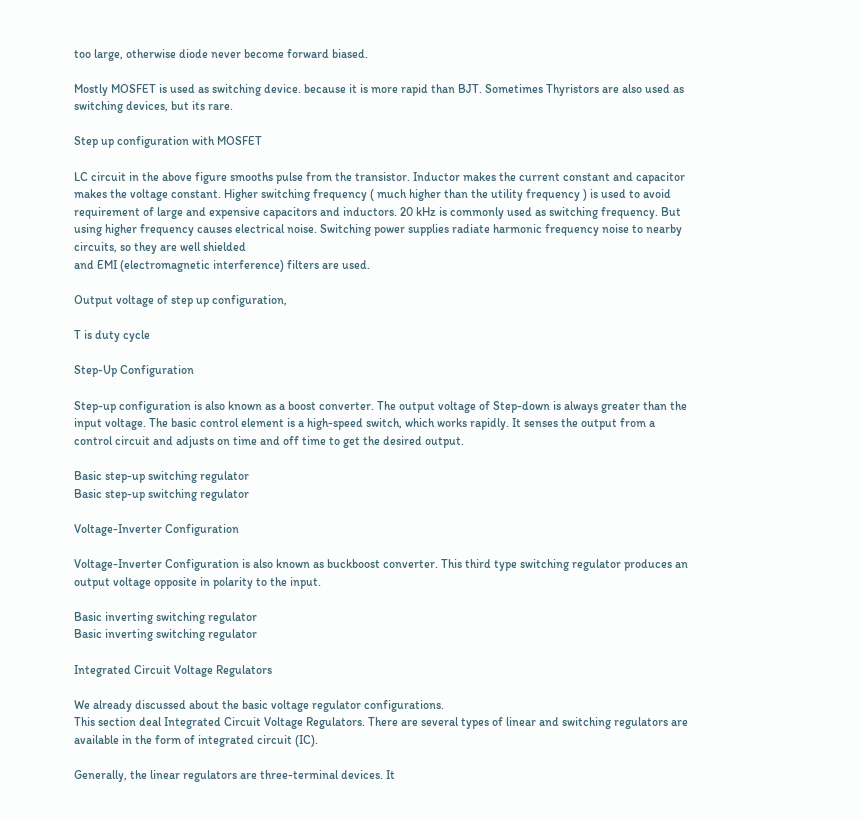too large, otherwise diode never become forward biased.

Mostly MOSFET is used as switching device. because it is more rapid than BJT. Sometimes Thyristors are also used as switching devices, but its rare.

Step up configuration with MOSFET

LC circuit in the above figure smooths pulse from the transistor. Inductor makes the current constant and capacitor makes the voltage constant. Higher switching frequency ( much higher than the utility frequency ) is used to avoid requirement of large and expensive capacitors and inductors. 20 kHz is commonly used as switching frequency. But using higher frequency causes electrical noise. Switching power supplies radiate harmonic frequency noise to nearby circuits, so they are well shielded
and EMI (electromagnetic interference) filters are used.

Output voltage of step up configuration,

T is duty cycle

Step-Up Configuration

Step-up configuration is also known as a boost converter. The output voltage of Step-down is always greater than the input voltage. The basic control element is a high-speed switch, which works rapidly. It senses the output from a control circuit and adjusts on time and off time to get the desired output.

Basic step-up switching regulator
Basic step-up switching regulator

Voltage-Inverter Configuration

Voltage-Inverter Configuration is also known as buckboost converter. This third type switching regulator produces an output voltage opposite in polarity to the input.

Basic inverting switching regulator
Basic inverting switching regulator

Integrated Circuit Voltage Regulators

We already discussed about the basic voltage regulator configurations.
This section deal Integrated Circuit Voltage Regulators. There are several types of linear and switching regulators are available in the form of integrated circuit (IC).

Generally, the linear regulators are three-terminal devices. It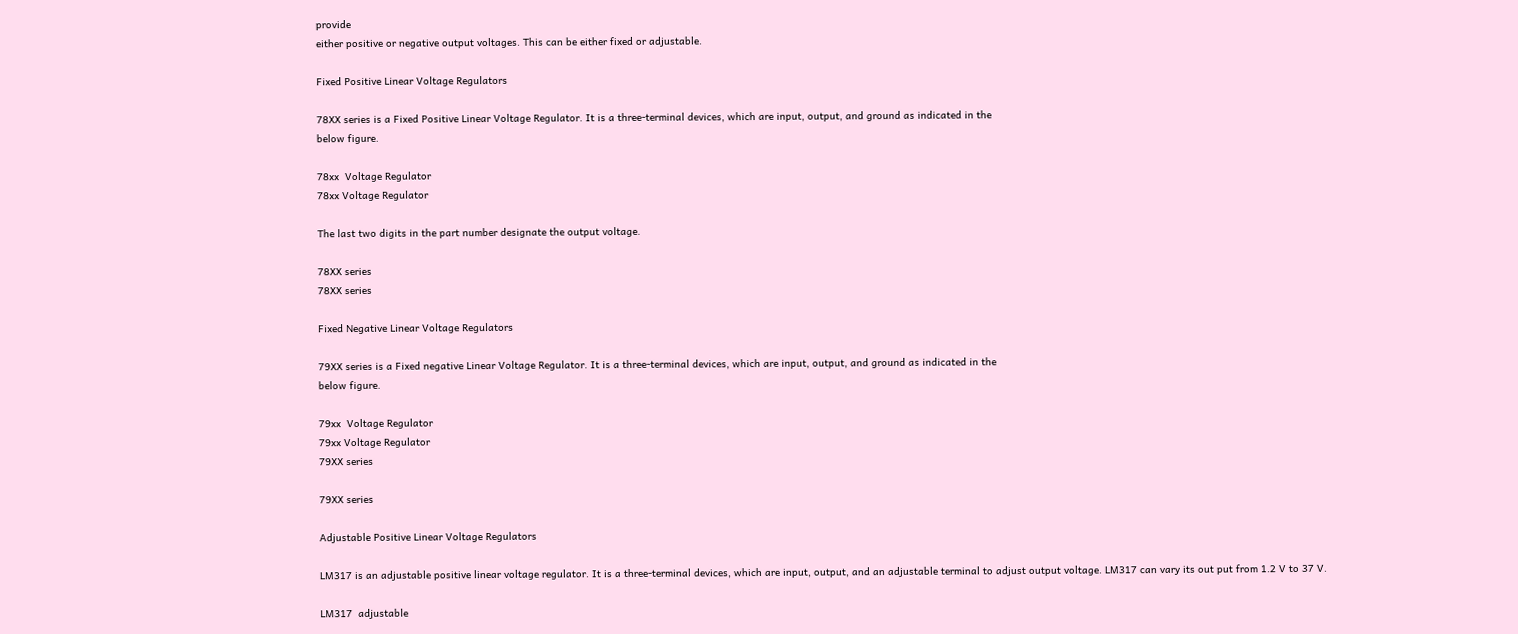provide
either positive or negative output voltages. This can be either fixed or adjustable.

Fixed Positive Linear Voltage Regulators

78XX series is a Fixed Positive Linear Voltage Regulator. It is a three-terminal devices, which are input, output, and ground as indicated in the
below figure.

78xx  Voltage Regulator
78xx Voltage Regulator

The last two digits in the part number designate the output voltage.

78XX series
78XX series

Fixed Negative Linear Voltage Regulators

79XX series is a Fixed negative Linear Voltage Regulator. It is a three-terminal devices, which are input, output, and ground as indicated in the
below figure.

79xx  Voltage Regulator
79xx Voltage Regulator
79XX series

79XX series

Adjustable Positive Linear Voltage Regulators

LM317 is an adjustable positive linear voltage regulator. It is a three-terminal devices, which are input, output, and an adjustable terminal to adjust output voltage. LM317 can vary its out put from 1.2 V to 37 V.

LM317  adjustable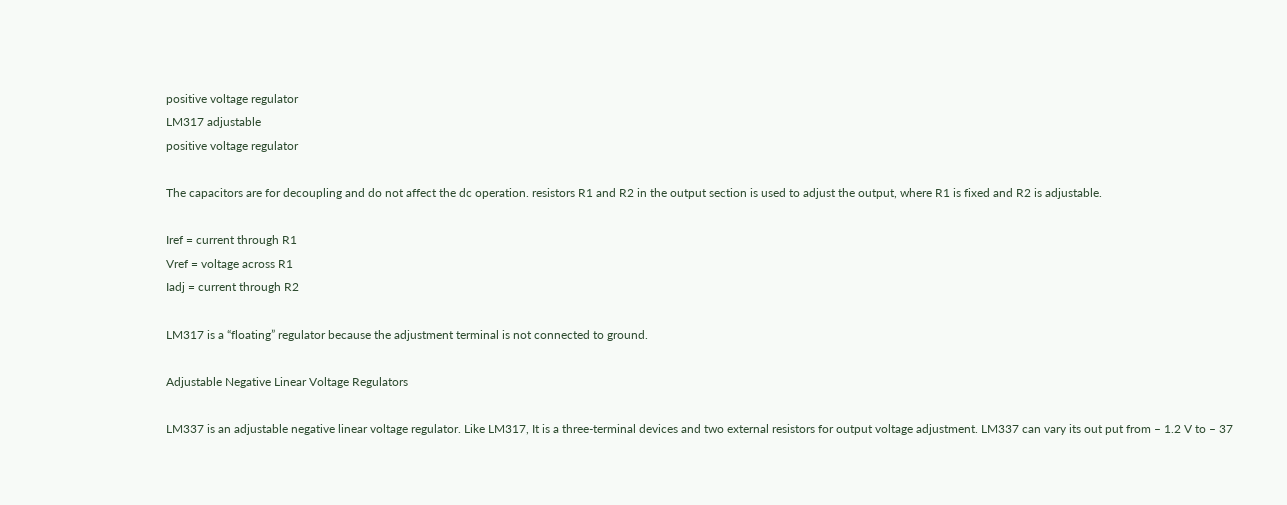positive voltage regulator
LM317 adjustable
positive voltage regulator

The capacitors are for decoupling and do not affect the dc operation. resistors R1 and R2 in the output section is used to adjust the output, where R1 is fixed and R2 is adjustable.

Iref = current through R1
Vref = voltage across R1
Iadj = current through R2

LM317 is a “floating” regulator because the adjustment terminal is not connected to ground.

Adjustable Negative Linear Voltage Regulators

LM337 is an adjustable negative linear voltage regulator. Like LM317, It is a three-terminal devices and two external resistors for output voltage adjustment. LM337 can vary its out put from – 1.2 V to – 37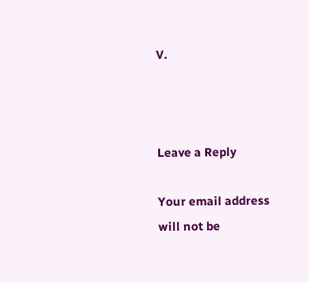V.



Leave a Reply

Your email address will not be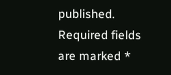published. Required fields are marked *